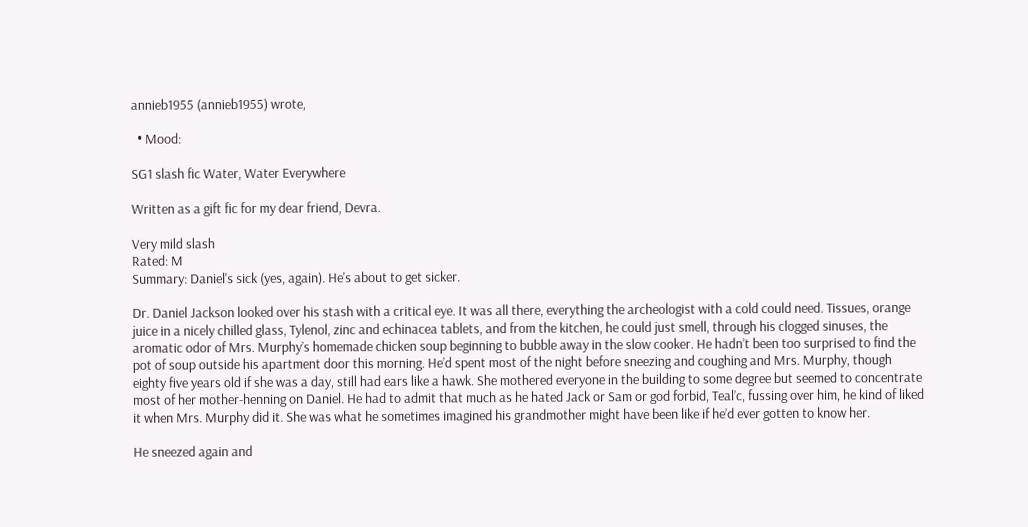annieb1955 (annieb1955) wrote,

  • Mood:

SG1 slash fic Water, Water Everywhere

Written as a gift fic for my dear friend, Devra.

Very mild slash
Rated: M
Summary: Daniel's sick (yes, again). He's about to get sicker.

Dr. Daniel Jackson looked over his stash with a critical eye. It was all there, everything the archeologist with a cold could need. Tissues, orange juice in a nicely chilled glass, Tylenol, zinc and echinacea tablets, and from the kitchen, he could just smell, through his clogged sinuses, the aromatic odor of Mrs. Murphy’s homemade chicken soup beginning to bubble away in the slow cooker. He hadn’t been too surprised to find the pot of soup outside his apartment door this morning. He’d spent most of the night before sneezing and coughing and Mrs. Murphy, though eighty five years old if she was a day, still had ears like a hawk. She mothered everyone in the building to some degree but seemed to concentrate most of her mother-henning on Daniel. He had to admit that much as he hated Jack or Sam or god forbid, Teal’c, fussing over him, he kind of liked it when Mrs. Murphy did it. She was what he sometimes imagined his grandmother might have been like if he’d ever gotten to know her.

He sneezed again and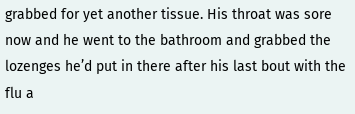grabbed for yet another tissue. His throat was sore now and he went to the bathroom and grabbed the lozenges he’d put in there after his last bout with the flu a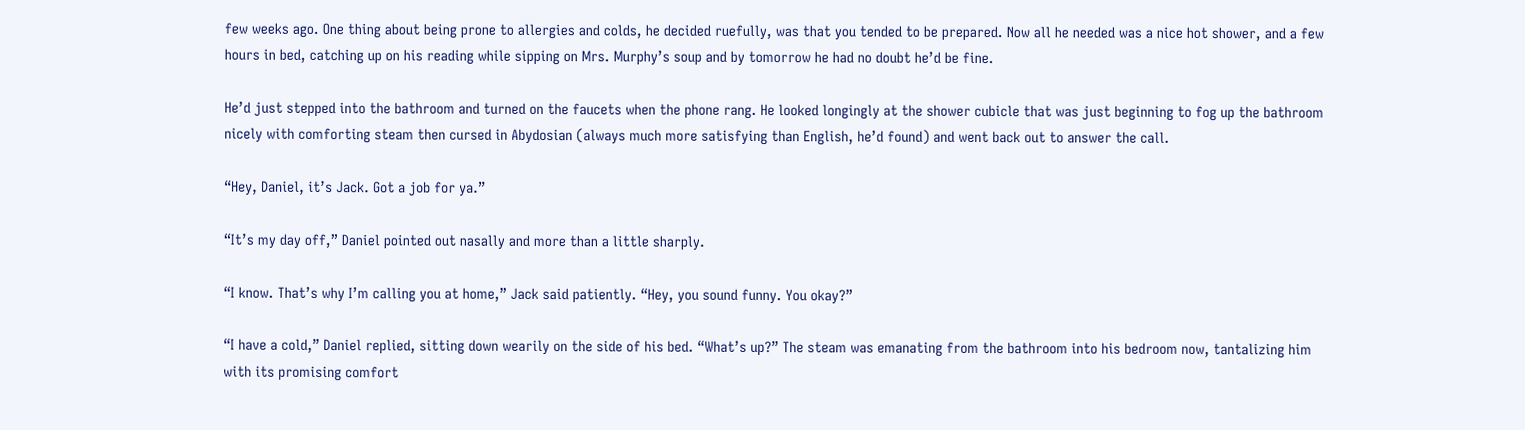few weeks ago. One thing about being prone to allergies and colds, he decided ruefully, was that you tended to be prepared. Now all he needed was a nice hot shower, and a few hours in bed, catching up on his reading while sipping on Mrs. Murphy’s soup and by tomorrow he had no doubt he’d be fine.

He’d just stepped into the bathroom and turned on the faucets when the phone rang. He looked longingly at the shower cubicle that was just beginning to fog up the bathroom nicely with comforting steam then cursed in Abydosian (always much more satisfying than English, he’d found) and went back out to answer the call.

“Hey, Daniel, it’s Jack. Got a job for ya.”

“It’s my day off,” Daniel pointed out nasally and more than a little sharply.

“I know. That’s why I’m calling you at home,” Jack said patiently. “Hey, you sound funny. You okay?”

“I have a cold,” Daniel replied, sitting down wearily on the side of his bed. “What’s up?” The steam was emanating from the bathroom into his bedroom now, tantalizing him with its promising comfort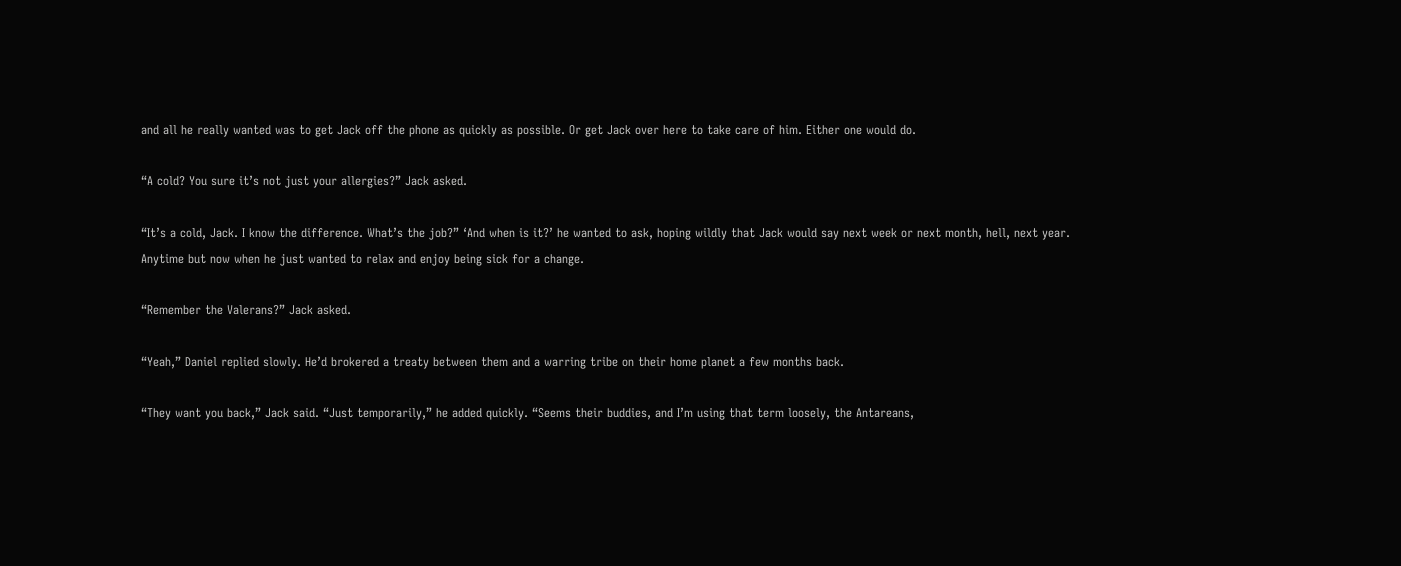and all he really wanted was to get Jack off the phone as quickly as possible. Or get Jack over here to take care of him. Either one would do.

“A cold? You sure it’s not just your allergies?” Jack asked.

“It’s a cold, Jack. I know the difference. What’s the job?” ‘And when is it?’ he wanted to ask, hoping wildly that Jack would say next week or next month, hell, next year. Anytime but now when he just wanted to relax and enjoy being sick for a change.

“Remember the Valerans?” Jack asked.

“Yeah,” Daniel replied slowly. He’d brokered a treaty between them and a warring tribe on their home planet a few months back.

“They want you back,” Jack said. “Just temporarily,” he added quickly. “Seems their buddies, and I’m using that term loosely, the Antareans,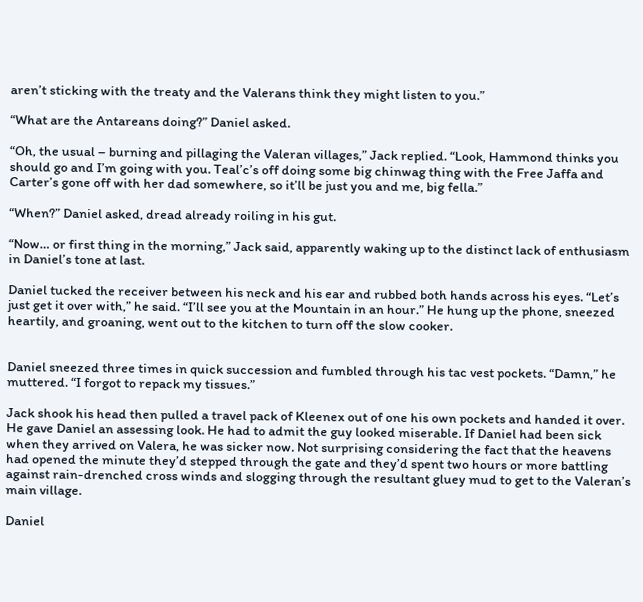aren’t sticking with the treaty and the Valerans think they might listen to you.”

“What are the Antareans doing?” Daniel asked.

“Oh, the usual – burning and pillaging the Valeran villages,” Jack replied. “Look, Hammond thinks you should go and I’m going with you. Teal’c’s off doing some big chinwag thing with the Free Jaffa and Carter’s gone off with her dad somewhere, so it’ll be just you and me, big fella.”

“When?” Daniel asked, dread already roiling in his gut.

“Now… or first thing in the morning,” Jack said, apparently waking up to the distinct lack of enthusiasm in Daniel’s tone at last.

Daniel tucked the receiver between his neck and his ear and rubbed both hands across his eyes. “Let’s just get it over with,” he said. “I’ll see you at the Mountain in an hour.” He hung up the phone, sneezed heartily, and groaning, went out to the kitchen to turn off the slow cooker.


Daniel sneezed three times in quick succession and fumbled through his tac vest pockets. “Damn,” he muttered. “I forgot to repack my tissues.”

Jack shook his head then pulled a travel pack of Kleenex out of one his own pockets and handed it over. He gave Daniel an assessing look. He had to admit the guy looked miserable. If Daniel had been sick when they arrived on Valera, he was sicker now. Not surprising considering the fact that the heavens had opened the minute they’d stepped through the gate and they’d spent two hours or more battling against rain-drenched cross winds and slogging through the resultant gluey mud to get to the Valeran’s main village.

Daniel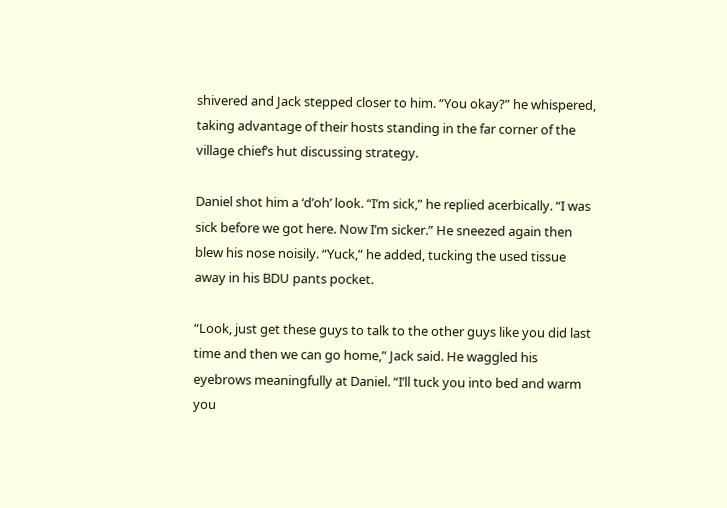shivered and Jack stepped closer to him. “You okay?” he whispered, taking advantage of their hosts standing in the far corner of the village chief’s hut discussing strategy.

Daniel shot him a ‘d’oh’ look. “I’m sick,” he replied acerbically. “I was sick before we got here. Now I’m sicker.” He sneezed again then blew his nose noisily. “Yuck,” he added, tucking the used tissue away in his BDU pants pocket.

“Look, just get these guys to talk to the other guys like you did last time and then we can go home,” Jack said. He waggled his eyebrows meaningfully at Daniel. “I’ll tuck you into bed and warm you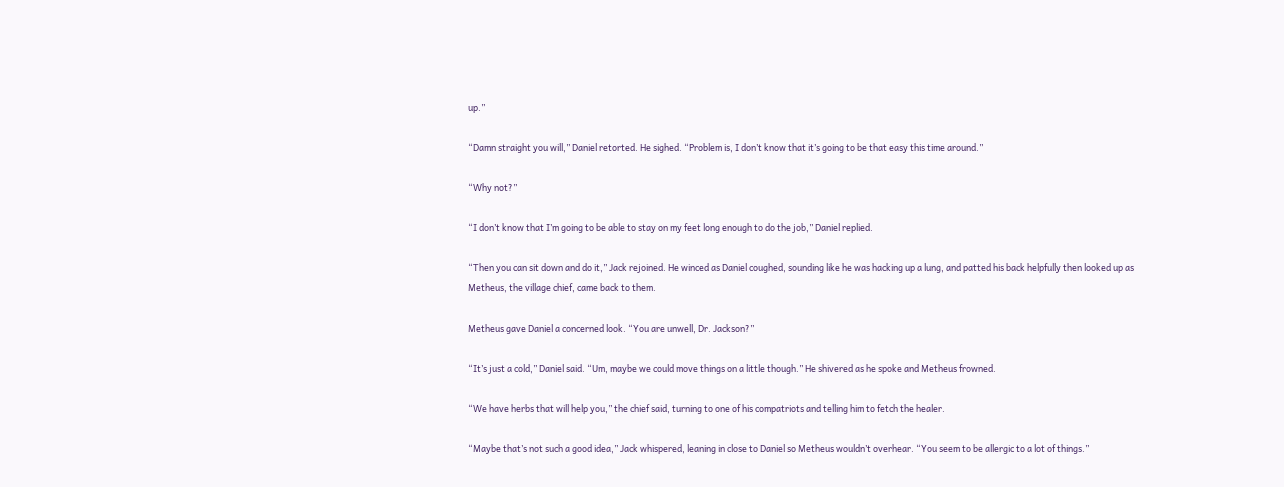up.”

“Damn straight you will,” Daniel retorted. He sighed. “Problem is, I don’t know that it’s going to be that easy this time around.”

“Why not?”

“I don’t know that I’m going to be able to stay on my feet long enough to do the job,” Daniel replied.

“Then you can sit down and do it,” Jack rejoined. He winced as Daniel coughed, sounding like he was hacking up a lung, and patted his back helpfully then looked up as Metheus, the village chief, came back to them.

Metheus gave Daniel a concerned look. “You are unwell, Dr. Jackson?”

“It’s just a cold,” Daniel said. “Um, maybe we could move things on a little though.” He shivered as he spoke and Metheus frowned.

“We have herbs that will help you,” the chief said, turning to one of his compatriots and telling him to fetch the healer.

“Maybe that’s not such a good idea,” Jack whispered, leaning in close to Daniel so Metheus wouldn’t overhear. “You seem to be allergic to a lot of things.”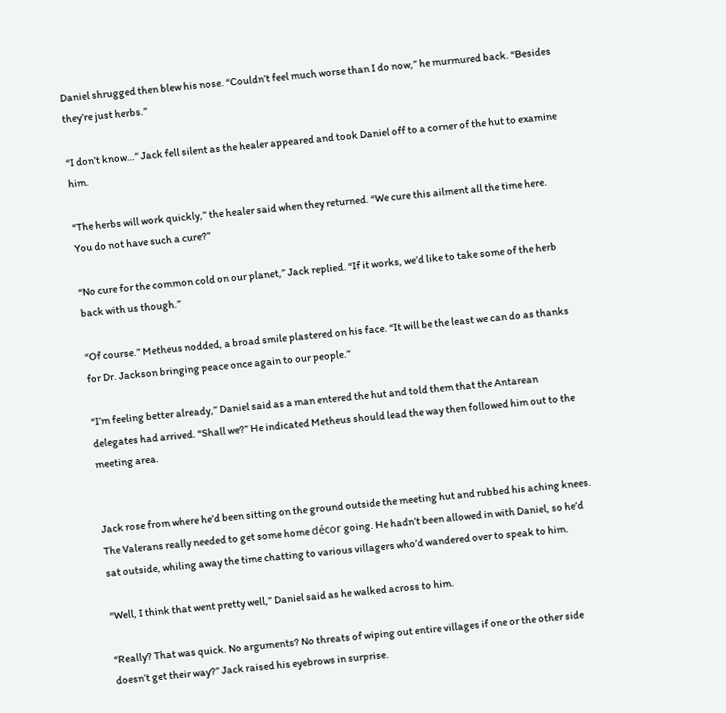Daniel shrugged then blew his nose. “Couldn’t feel much worse than I do now,” he murmured back. “Besides they’re just herbs.”

“I don’t know…” Jack fell silent as the healer appeared and took Daniel off to a corner of the hut to examine him.

“The herbs will work quickly,” the healer said when they returned. “We cure this ailment all the time here. You do not have such a cure?”

“No cure for the common cold on our planet,” Jack replied. “If it works, we’d like to take some of the herb back with us though.”

“Of course.” Metheus nodded, a broad smile plastered on his face. “It will be the least we can do as thanks for Dr. Jackson bringing peace once again to our people.”

“I’m feeling better already,” Daniel said as a man entered the hut and told them that the Antarean delegates had arrived. “Shall we?” He indicated Metheus should lead the way then followed him out to the meeting area.


Jack rose from where he’d been sitting on the ground outside the meeting hut and rubbed his aching knees. The Valerans really needed to get some home décor going. He hadn’t been allowed in with Daniel, so he’d sat outside, whiling away the time chatting to various villagers who’d wandered over to speak to him.

“Well, I think that went pretty well,” Daniel said as he walked across to him.

“Really? That was quick. No arguments? No threats of wiping out entire villages if one or the other side doesn’t get their way?” Jack raised his eyebrows in surprise.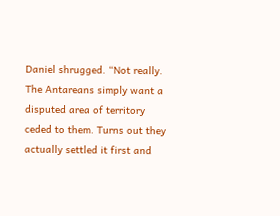Daniel shrugged. “Not really. The Antareans simply want a disputed area of territory ceded to them. Turns out they actually settled it first and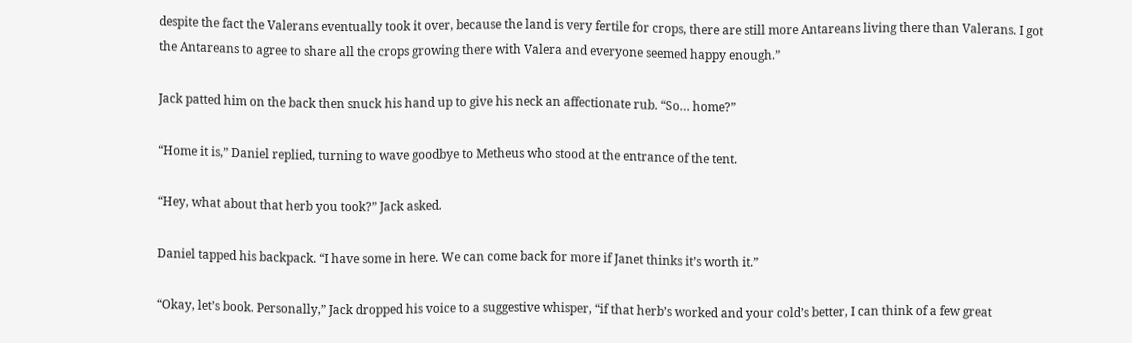despite the fact the Valerans eventually took it over, because the land is very fertile for crops, there are still more Antareans living there than Valerans. I got the Antareans to agree to share all the crops growing there with Valera and everyone seemed happy enough.”

Jack patted him on the back then snuck his hand up to give his neck an affectionate rub. “So… home?”

“Home it is,” Daniel replied, turning to wave goodbye to Metheus who stood at the entrance of the tent.

“Hey, what about that herb you took?” Jack asked.

Daniel tapped his backpack. “I have some in here. We can come back for more if Janet thinks it’s worth it.”

“Okay, let’s book. Personally,” Jack dropped his voice to a suggestive whisper, “if that herb’s worked and your cold’s better, I can think of a few great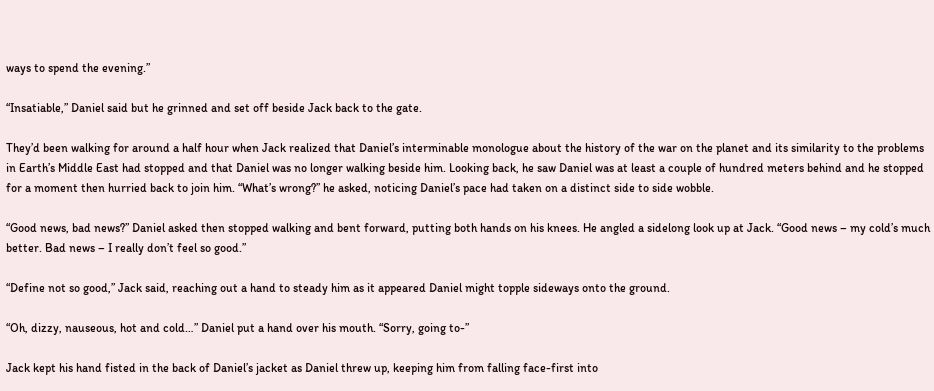ways to spend the evening.”

“Insatiable,” Daniel said but he grinned and set off beside Jack back to the gate.

They’d been walking for around a half hour when Jack realized that Daniel’s interminable monologue about the history of the war on the planet and its similarity to the problems in Earth’s Middle East had stopped and that Daniel was no longer walking beside him. Looking back, he saw Daniel was at least a couple of hundred meters behind and he stopped for a moment then hurried back to join him. “What’s wrong?” he asked, noticing Daniel’s pace had taken on a distinct side to side wobble.

“Good news, bad news?” Daniel asked then stopped walking and bent forward, putting both hands on his knees. He angled a sidelong look up at Jack. “Good news – my cold’s much better. Bad news – I really don’t feel so good.”

“Define not so good,” Jack said, reaching out a hand to steady him as it appeared Daniel might topple sideways onto the ground.

“Oh, dizzy, nauseous, hot and cold…” Daniel put a hand over his mouth. “Sorry, going to-”

Jack kept his hand fisted in the back of Daniel’s jacket as Daniel threw up, keeping him from falling face-first into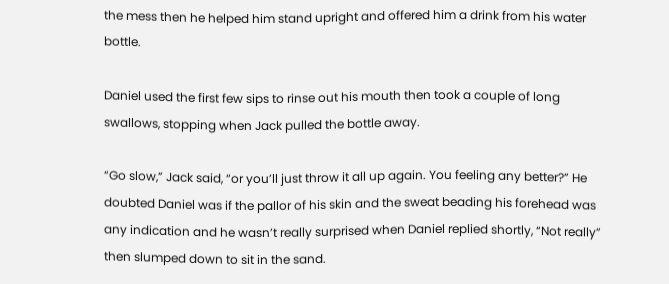the mess then he helped him stand upright and offered him a drink from his water bottle.

Daniel used the first few sips to rinse out his mouth then took a couple of long swallows, stopping when Jack pulled the bottle away.

“Go slow,” Jack said, “or you’ll just throw it all up again. You feeling any better?” He doubted Daniel was if the pallor of his skin and the sweat beading his forehead was any indication and he wasn’t really surprised when Daniel replied shortly, “Not really” then slumped down to sit in the sand.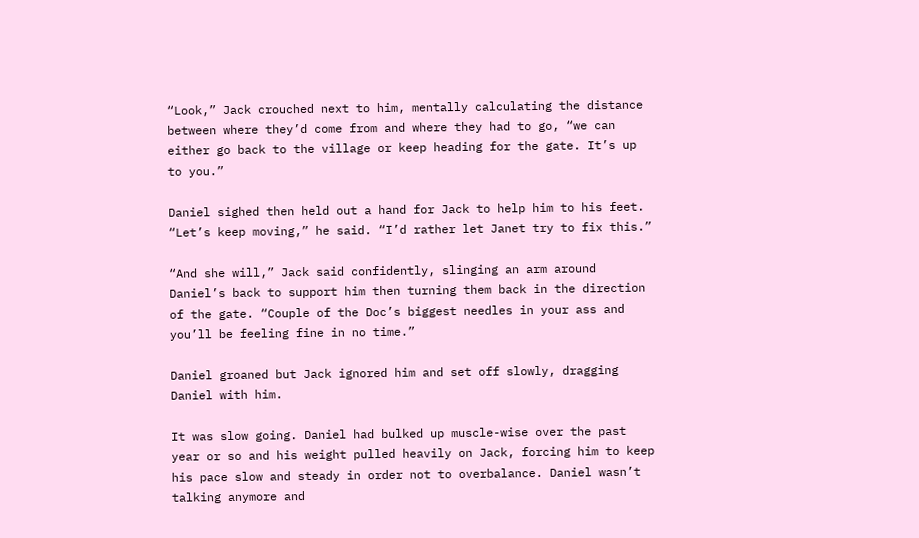“Look,” Jack crouched next to him, mentally calculating the distance between where they’d come from and where they had to go, “we can either go back to the village or keep heading for the gate. It’s up to you.”

Daniel sighed then held out a hand for Jack to help him to his feet. “Let’s keep moving,” he said. “I’d rather let Janet try to fix this.”

“And she will,” Jack said confidently, slinging an arm around Daniel’s back to support him then turning them back in the direction of the gate. “Couple of the Doc’s biggest needles in your ass and you’ll be feeling fine in no time.”

Daniel groaned but Jack ignored him and set off slowly, dragging Daniel with him.

It was slow going. Daniel had bulked up muscle-wise over the past year or so and his weight pulled heavily on Jack, forcing him to keep his pace slow and steady in order not to overbalance. Daniel wasn’t talking anymore and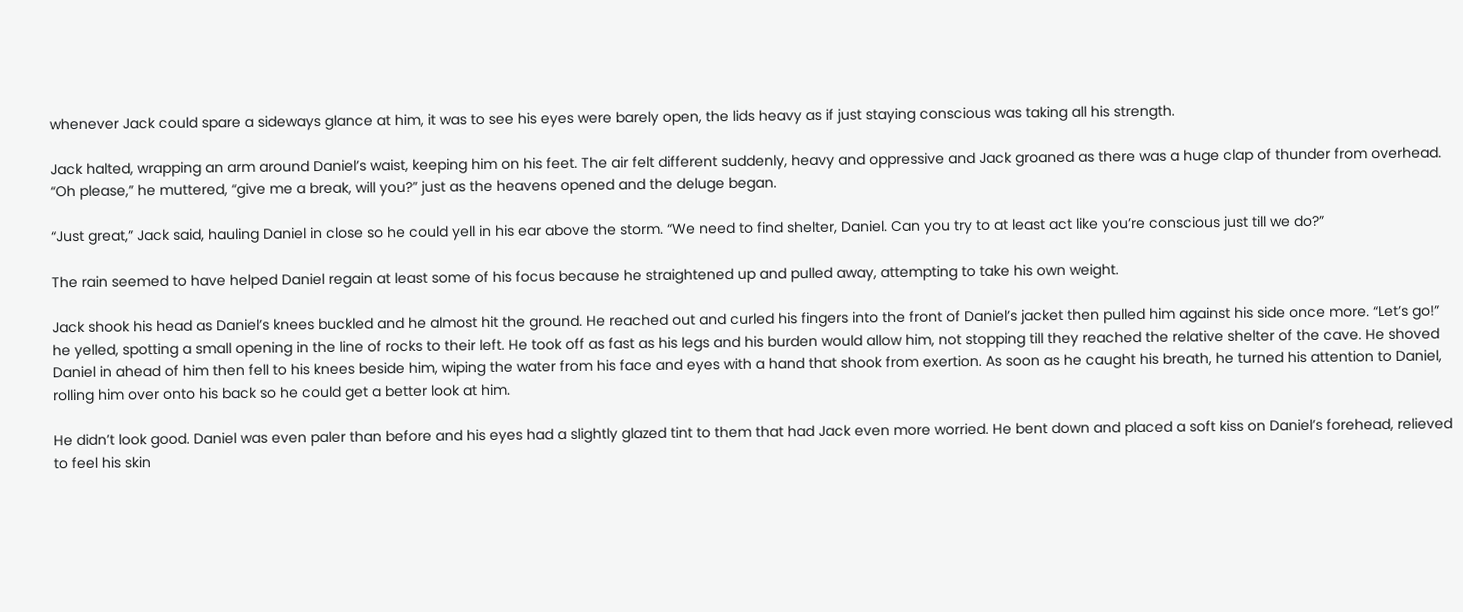whenever Jack could spare a sideways glance at him, it was to see his eyes were barely open, the lids heavy as if just staying conscious was taking all his strength.

Jack halted, wrapping an arm around Daniel’s waist, keeping him on his feet. The air felt different suddenly, heavy and oppressive and Jack groaned as there was a huge clap of thunder from overhead. “Oh please,” he muttered, “give me a break, will you?” just as the heavens opened and the deluge began.

“Just great,” Jack said, hauling Daniel in close so he could yell in his ear above the storm. “We need to find shelter, Daniel. Can you try to at least act like you’re conscious just till we do?”

The rain seemed to have helped Daniel regain at least some of his focus because he straightened up and pulled away, attempting to take his own weight.

Jack shook his head as Daniel’s knees buckled and he almost hit the ground. He reached out and curled his fingers into the front of Daniel’s jacket then pulled him against his side once more. “Let’s go!” he yelled, spotting a small opening in the line of rocks to their left. He took off as fast as his legs and his burden would allow him, not stopping till they reached the relative shelter of the cave. He shoved Daniel in ahead of him then fell to his knees beside him, wiping the water from his face and eyes with a hand that shook from exertion. As soon as he caught his breath, he turned his attention to Daniel, rolling him over onto his back so he could get a better look at him.

He didn’t look good. Daniel was even paler than before and his eyes had a slightly glazed tint to them that had Jack even more worried. He bent down and placed a soft kiss on Daniel’s forehead, relieved to feel his skin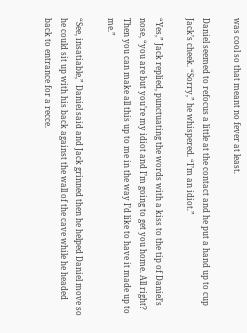was cool so that meant no fever at least.

Daniel seemed to refocus a little at the contact and he put a hand up to cup Jack’s cheek. “Sorry,” he whispered. “I’m an idiot.”

“Yes,” Jack replied, punctuating the words with a kiss to the tip of Daniel’s nose, “you are but you’re my idiot and I’m going to get you home. All right? Then you can make all this up to me in the way I’d like to have it made up to me.”

“See, insatiable,” Daniel said and Jack grinned then he helped Daniel move so he could sit up with his back against the wall of the cave while he headed back to entrance for a recce.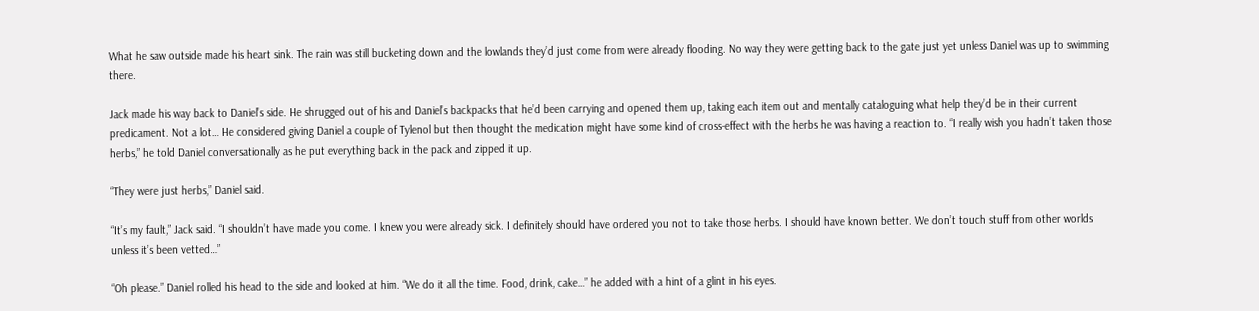What he saw outside made his heart sink. The rain was still bucketing down and the lowlands they’d just come from were already flooding. No way they were getting back to the gate just yet unless Daniel was up to swimming there.

Jack made his way back to Daniel’s side. He shrugged out of his and Daniel’s backpacks that he’d been carrying and opened them up, taking each item out and mentally cataloguing what help they’d be in their current predicament. Not a lot… He considered giving Daniel a couple of Tylenol but then thought the medication might have some kind of cross-effect with the herbs he was having a reaction to. “I really wish you hadn’t taken those herbs,” he told Daniel conversationally as he put everything back in the pack and zipped it up.

“They were just herbs,” Daniel said.

“It’s my fault,” Jack said. “I shouldn’t have made you come. I knew you were already sick. I definitely should have ordered you not to take those herbs. I should have known better. We don’t touch stuff from other worlds unless it’s been vetted…”

“Oh please.” Daniel rolled his head to the side and looked at him. “We do it all the time. Food, drink, cake…” he added with a hint of a glint in his eyes.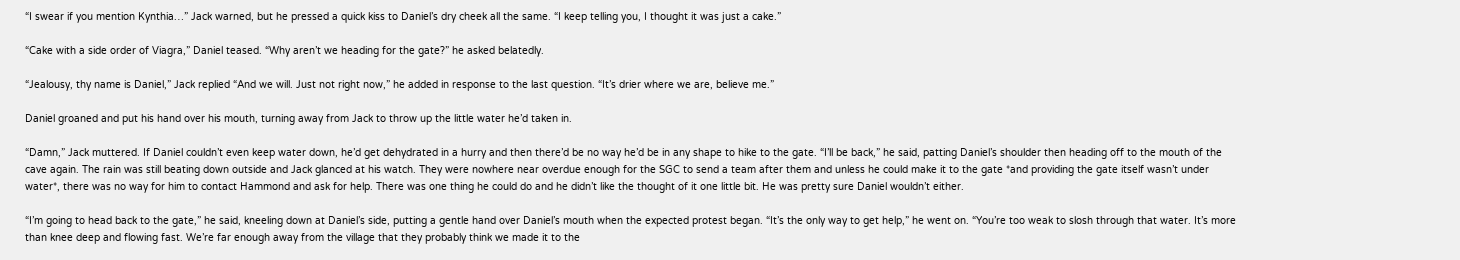“I swear if you mention Kynthia…” Jack warned, but he pressed a quick kiss to Daniel’s dry cheek all the same. “I keep telling you, I thought it was just a cake.”

“Cake with a side order of Viagra,” Daniel teased. “Why aren’t we heading for the gate?” he asked belatedly.

“Jealousy, thy name is Daniel,” Jack replied “And we will. Just not right now,” he added in response to the last question. “It’s drier where we are, believe me.”

Daniel groaned and put his hand over his mouth, turning away from Jack to throw up the little water he’d taken in.

“Damn,” Jack muttered. If Daniel couldn’t even keep water down, he’d get dehydrated in a hurry and then there’d be no way he’d be in any shape to hike to the gate. “I’ll be back,” he said, patting Daniel’s shoulder then heading off to the mouth of the cave again. The rain was still beating down outside and Jack glanced at his watch. They were nowhere near overdue enough for the SGC to send a team after them and unless he could make it to the gate *and providing the gate itself wasn’t under water*, there was no way for him to contact Hammond and ask for help. There was one thing he could do and he didn’t like the thought of it one little bit. He was pretty sure Daniel wouldn’t either.

“I’m going to head back to the gate,” he said, kneeling down at Daniel’s side, putting a gentle hand over Daniel’s mouth when the expected protest began. “It’s the only way to get help,” he went on. “You’re too weak to slosh through that water. It’s more than knee deep and flowing fast. We’re far enough away from the village that they probably think we made it to the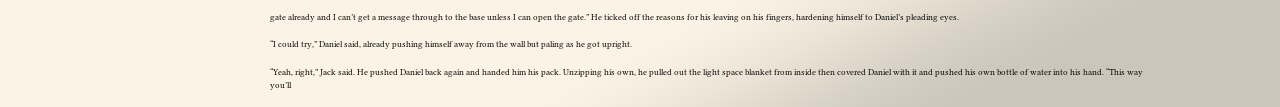gate already and I can’t get a message through to the base unless I can open the gate.” He ticked off the reasons for his leaving on his fingers, hardening himself to Daniel’s pleading eyes.

“I could try,” Daniel said, already pushing himself away from the wall but paling as he got upright.

“Yeah, right,” Jack said. He pushed Daniel back again and handed him his pack. Unzipping his own, he pulled out the light space blanket from inside then covered Daniel with it and pushed his own bottle of water into his hand. “This way you’ll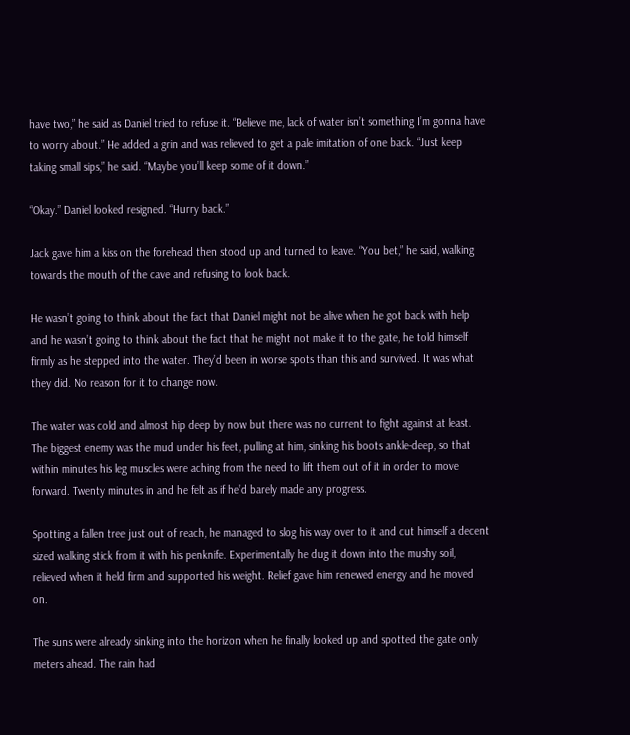have two,” he said as Daniel tried to refuse it. “Believe me, lack of water isn’t something I’m gonna have to worry about.” He added a grin and was relieved to get a pale imitation of one back. “Just keep taking small sips,” he said. “Maybe you’ll keep some of it down.”

“Okay.” Daniel looked resigned. “Hurry back.”

Jack gave him a kiss on the forehead then stood up and turned to leave. “You bet,” he said, walking towards the mouth of the cave and refusing to look back.

He wasn’t going to think about the fact that Daniel might not be alive when he got back with help and he wasn’t going to think about the fact that he might not make it to the gate, he told himself firmly as he stepped into the water. They’d been in worse spots than this and survived. It was what they did. No reason for it to change now.

The water was cold and almost hip deep by now but there was no current to fight against at least. The biggest enemy was the mud under his feet, pulling at him, sinking his boots ankle-deep, so that within minutes his leg muscles were aching from the need to lift them out of it in order to move forward. Twenty minutes in and he felt as if he’d barely made any progress.

Spotting a fallen tree just out of reach, he managed to slog his way over to it and cut himself a decent sized walking stick from it with his penknife. Experimentally he dug it down into the mushy soil, relieved when it held firm and supported his weight. Relief gave him renewed energy and he moved on.

The suns were already sinking into the horizon when he finally looked up and spotted the gate only meters ahead. The rain had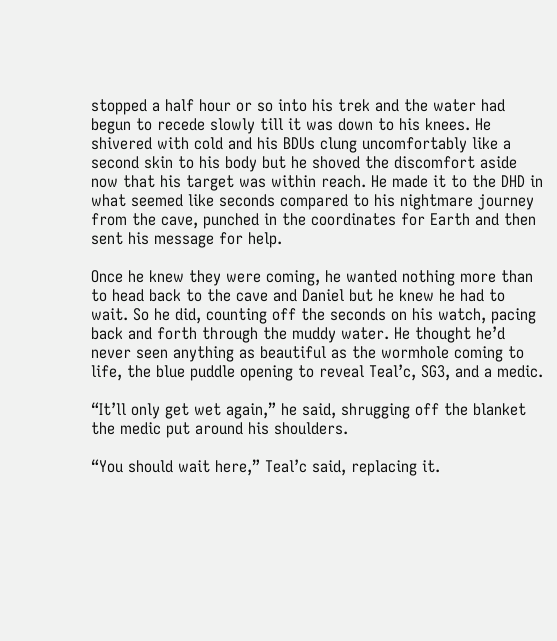stopped a half hour or so into his trek and the water had begun to recede slowly till it was down to his knees. He shivered with cold and his BDUs clung uncomfortably like a second skin to his body but he shoved the discomfort aside now that his target was within reach. He made it to the DHD in what seemed like seconds compared to his nightmare journey from the cave, punched in the coordinates for Earth and then sent his message for help.

Once he knew they were coming, he wanted nothing more than to head back to the cave and Daniel but he knew he had to wait. So he did, counting off the seconds on his watch, pacing back and forth through the muddy water. He thought he’d never seen anything as beautiful as the wormhole coming to life, the blue puddle opening to reveal Teal’c, SG3, and a medic.

“It’ll only get wet again,” he said, shrugging off the blanket the medic put around his shoulders.

“You should wait here,” Teal’c said, replacing it.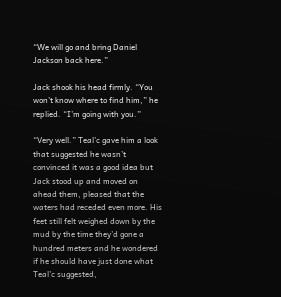“We will go and bring Daniel Jackson back here.”

Jack shook his head firmly. “You won’t know where to find him,” he replied. “I’m going with you.”

“Very well.” Teal’c gave him a look that suggested he wasn’t convinced it was a good idea but Jack stood up and moved on ahead them, pleased that the waters had receded even more. His feet still felt weighed down by the mud by the time they’d gone a hundred meters and he wondered if he should have just done what Teal’c suggested,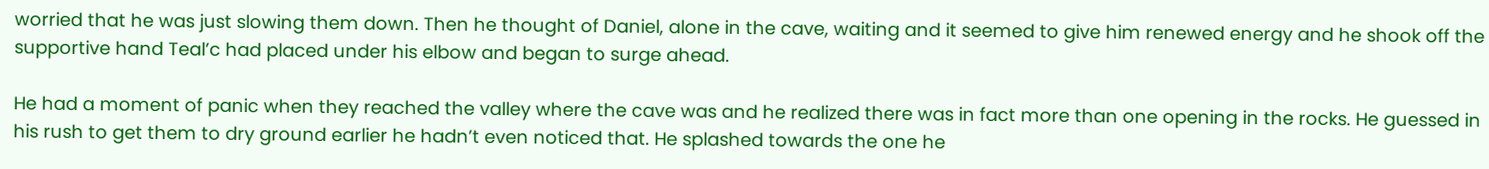worried that he was just slowing them down. Then he thought of Daniel, alone in the cave, waiting and it seemed to give him renewed energy and he shook off the supportive hand Teal’c had placed under his elbow and began to surge ahead.

He had a moment of panic when they reached the valley where the cave was and he realized there was in fact more than one opening in the rocks. He guessed in his rush to get them to dry ground earlier he hadn’t even noticed that. He splashed towards the one he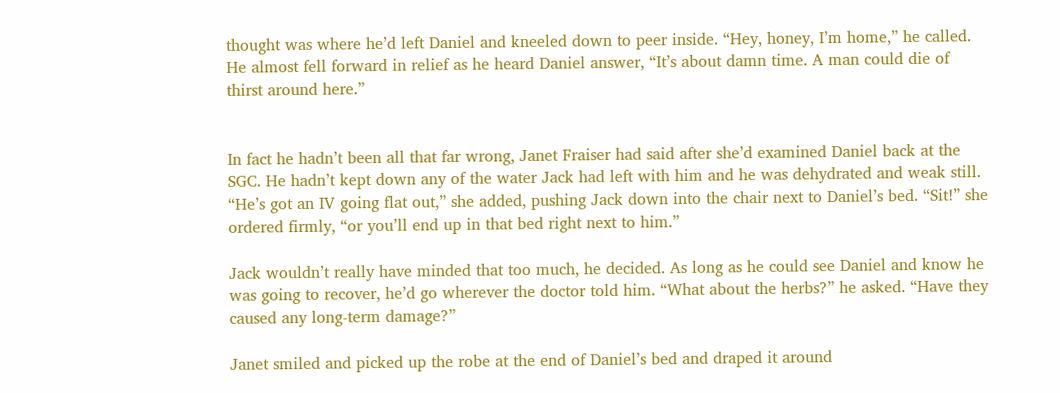thought was where he’d left Daniel and kneeled down to peer inside. “Hey, honey, I’m home,” he called. He almost fell forward in relief as he heard Daniel answer, “It’s about damn time. A man could die of thirst around here.”


In fact he hadn’t been all that far wrong, Janet Fraiser had said after she’d examined Daniel back at the SGC. He hadn’t kept down any of the water Jack had left with him and he was dehydrated and weak still. “He’s got an IV going flat out,” she added, pushing Jack down into the chair next to Daniel’s bed. “Sit!” she ordered firmly, “or you’ll end up in that bed right next to him.”

Jack wouldn’t really have minded that too much, he decided. As long as he could see Daniel and know he was going to recover, he’d go wherever the doctor told him. “What about the herbs?” he asked. “Have they caused any long-term damage?”

Janet smiled and picked up the robe at the end of Daniel’s bed and draped it around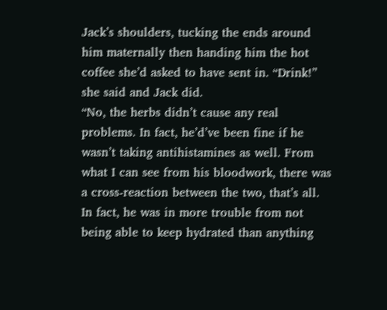Jack’s shoulders, tucking the ends around him maternally then handing him the hot coffee she’d asked to have sent in. “Drink!” she said and Jack did.
“No, the herbs didn’t cause any real problems. In fact, he’d’ve been fine if he wasn’t taking antihistamines as well. From what I can see from his bloodwork, there was a cross-reaction between the two, that’s all. In fact, he was in more trouble from not being able to keep hydrated than anything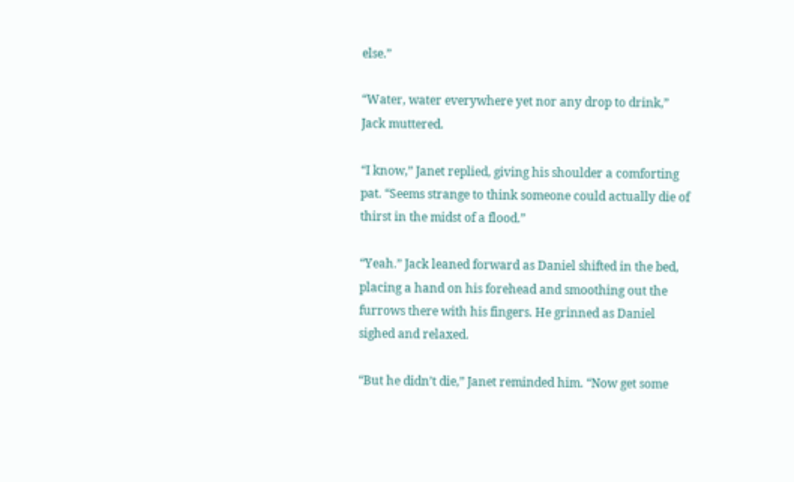else.”

“Water, water everywhere yet nor any drop to drink,” Jack muttered.

“I know,” Janet replied, giving his shoulder a comforting pat. “Seems strange to think someone could actually die of thirst in the midst of a flood.”

“Yeah.” Jack leaned forward as Daniel shifted in the bed, placing a hand on his forehead and smoothing out the furrows there with his fingers. He grinned as Daniel sighed and relaxed.

“But he didn’t die,” Janet reminded him. “Now get some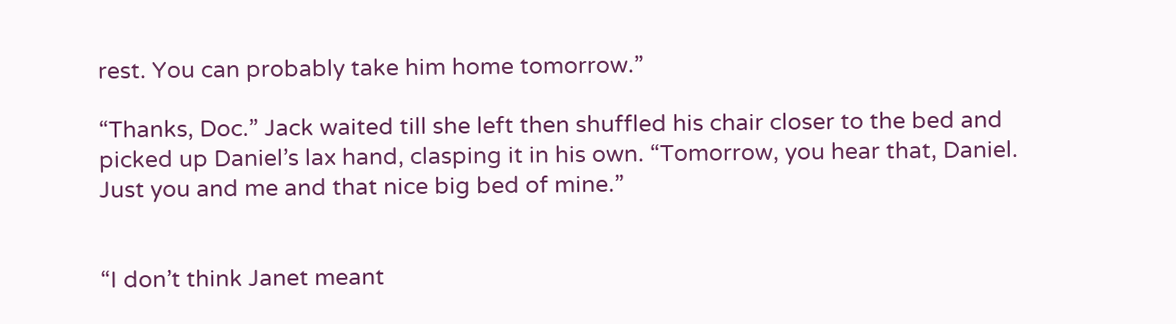rest. You can probably take him home tomorrow.”

“Thanks, Doc.” Jack waited till she left then shuffled his chair closer to the bed and picked up Daniel’s lax hand, clasping it in his own. “Tomorrow, you hear that, Daniel. Just you and me and that nice big bed of mine.”


“I don’t think Janet meant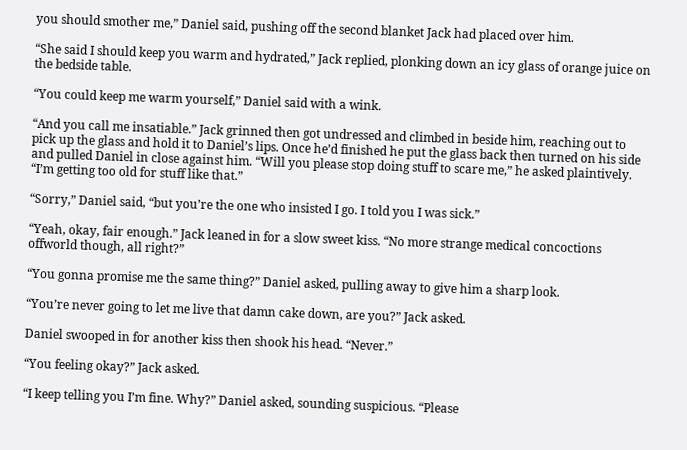you should smother me,” Daniel said, pushing off the second blanket Jack had placed over him.

“She said I should keep you warm and hydrated,” Jack replied, plonking down an icy glass of orange juice on the bedside table.

“You could keep me warm yourself,” Daniel said with a wink.

“And you call me insatiable.” Jack grinned then got undressed and climbed in beside him, reaching out to pick up the glass and hold it to Daniel’s lips. Once he’d finished he put the glass back then turned on his side and pulled Daniel in close against him. “Will you please stop doing stuff to scare me,” he asked plaintively. “I’m getting too old for stuff like that.”

“Sorry,” Daniel said, “but you’re the one who insisted I go. I told you I was sick.”

“Yeah, okay, fair enough.” Jack leaned in for a slow sweet kiss. “No more strange medical concoctions offworld though, all right?”

“You gonna promise me the same thing?” Daniel asked, pulling away to give him a sharp look.

“You’re never going to let me live that damn cake down, are you?” Jack asked.

Daniel swooped in for another kiss then shook his head. “Never.”

“You feeling okay?” Jack asked.

“I keep telling you I’m fine. Why?” Daniel asked, sounding suspicious. “Please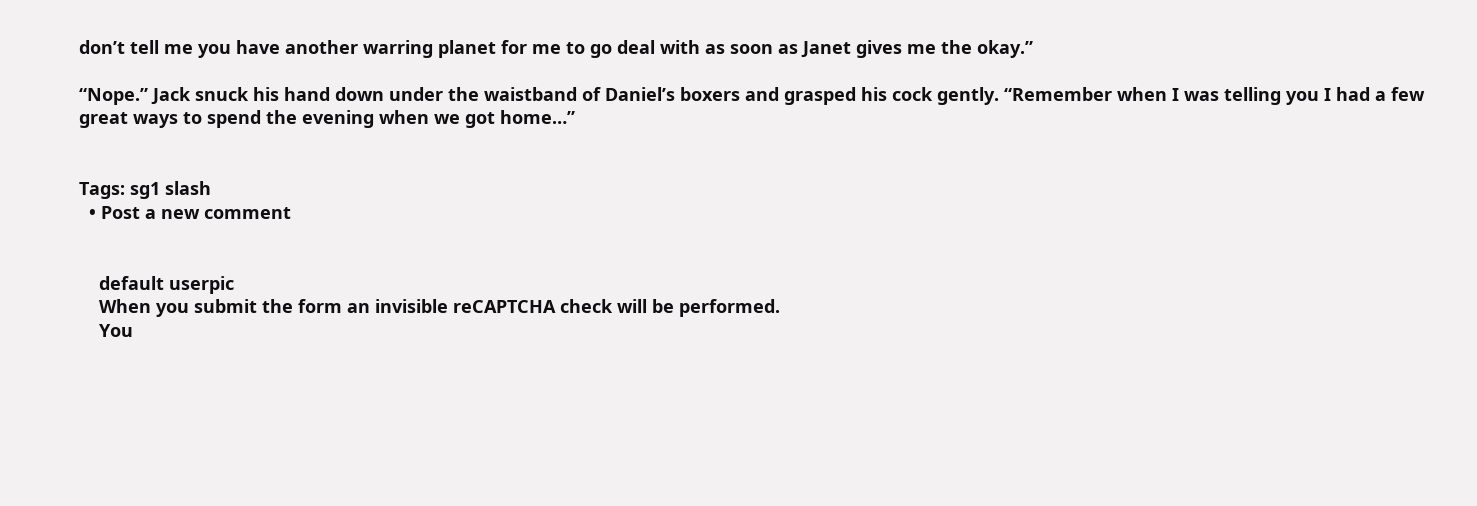don’t tell me you have another warring planet for me to go deal with as soon as Janet gives me the okay.”

“Nope.” Jack snuck his hand down under the waistband of Daniel’s boxers and grasped his cock gently. “Remember when I was telling you I had a few great ways to spend the evening when we got home…”


Tags: sg1 slash
  • Post a new comment


    default userpic
    When you submit the form an invisible reCAPTCHA check will be performed.
    You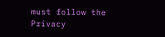must follow the Privacy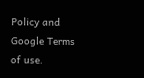Policy and Google Terms of use.